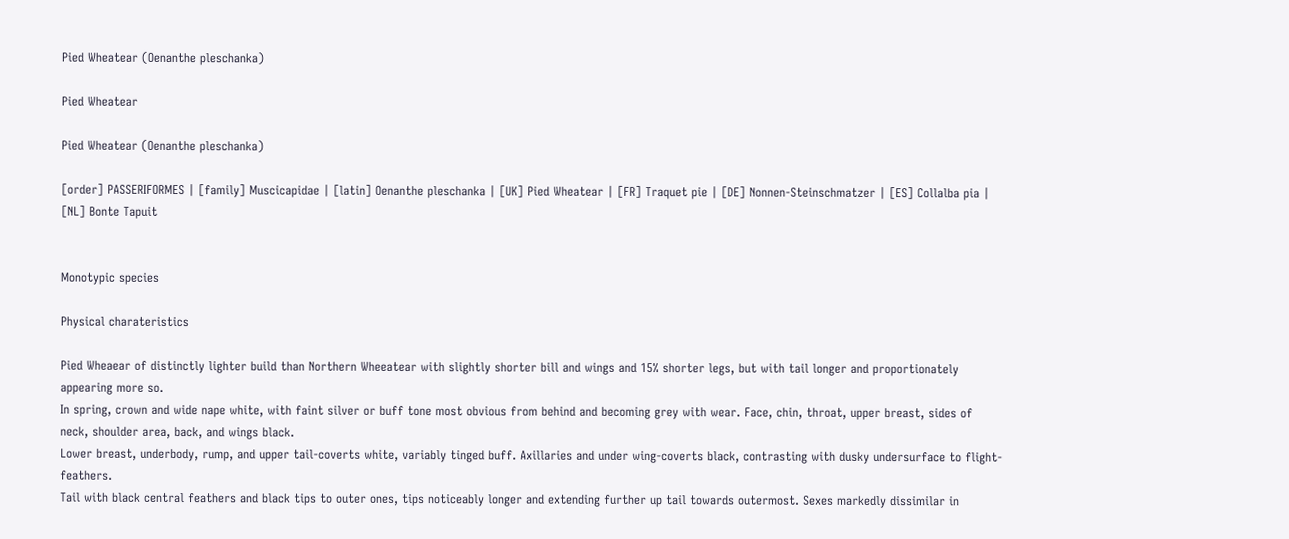Pied Wheatear (Oenanthe pleschanka)

Pied Wheatear

Pied Wheatear (Oenanthe pleschanka)

[order] PASSERIFORMES | [family] Muscicapidae | [latin] Oenanthe pleschanka | [UK] Pied Wheatear | [FR] Traquet pie | [DE] Nonnen-Steinschmatzer | [ES] Collalba pia | [NL] Bonte Tapuit


Monotypic species

Physical charateristics

Pied Wheaear of distinctly lighter build than Northern Wheeatear with slightly shorter bill and wings and 15% shorter legs, but with tail longer and proportionately appearing more so.
In spring, crown and wide nape white, with faint silver or buff tone most obvious from behind and becoming grey with wear. Face, chin, throat, upper breast, sides of neck, shoulder area, back, and wings black.
Lower breast, underbody, rump, and upper tail-coverts white, variably tinged buff. Axillaries and under wing-coverts black, contrasting with dusky undersurface to flight-feathers.
Tail with black central feathers and black tips to outer ones, tips noticeably longer and extending further up tail towards outermost. Sexes markedly dissimilar in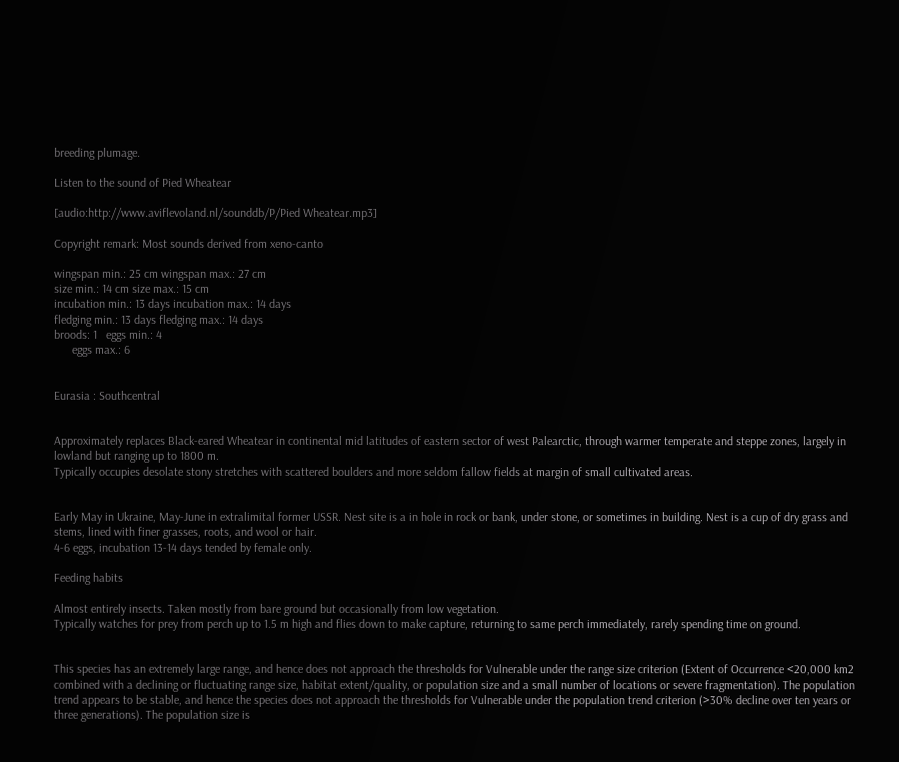breeding plumage.

Listen to the sound of Pied Wheatear

[audio:http://www.aviflevoland.nl/sounddb/P/Pied Wheatear.mp3]

Copyright remark: Most sounds derived from xeno-canto

wingspan min.: 25 cm wingspan max.: 27 cm
size min.: 14 cm size max.: 15 cm
incubation min.: 13 days incubation max.: 14 days
fledging min.: 13 days fledging max.: 14 days
broods: 1   eggs min.: 4
      eggs max.: 6


Eurasia : Southcentral


Approximately replaces Black-eared Wheatear in continental mid latitudes of eastern sector of west Palearctic, through warmer temperate and steppe zones, largely in lowland but ranging up to 1800 m.
Typically occupies desolate stony stretches with scattered boulders and more seldom fallow fields at margin of small cultivated areas.


Early May in Ukraine, May-June in extralimital former USSR. Nest site is a in hole in rock or bank, under stone, or sometimes in building. Nest is a cup of dry grass and stems, lined with finer grasses, roots, and wool or hair.
4-6 eggs, incubation 13-14 days tended by female only.

Feeding habits

Almost entirely insects. Taken mostly from bare ground but occasionally from low vegetation.
Typically watches for prey from perch up to 1.5 m high and flies down to make capture, returning to same perch immediately, rarely spending time on ground.


This species has an extremely large range, and hence does not approach the thresholds for Vulnerable under the range size criterion (Extent of Occurrence <20,000 km2 combined with a declining or fluctuating range size, habitat extent/quality, or population size and a small number of locations or severe fragmentation). The population trend appears to be stable, and hence the species does not approach the thresholds for Vulnerable under the population trend criterion (>30% decline over ten years or three generations). The population size is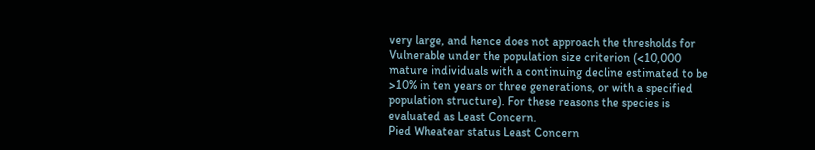very large, and hence does not approach the thresholds for Vulnerable under the population size criterion (<10,000 mature individuals with a continuing decline estimated to be >10% in ten years or three generations, or with a specified population structure). For these reasons the species is evaluated as Least Concern.
Pied Wheatear status Least Concern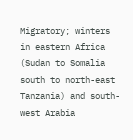Migratory; winters in eastern Africa (Sudan to Somalia south to north-east Tanzania) and south-west Arabia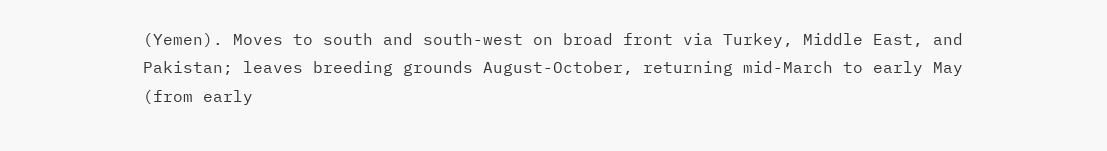(Yemen). Moves to south and south-west on broad front via Turkey, Middle East, and Pakistan; leaves breeding grounds August-October, returning mid-March to early May (from early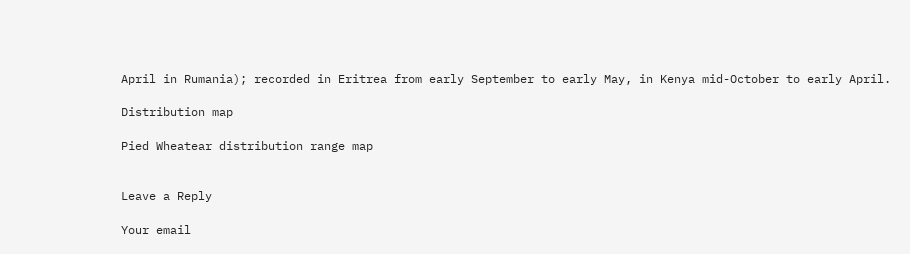April in Rumania); recorded in Eritrea from early September to early May, in Kenya mid-October to early April.

Distribution map

Pied Wheatear distribution range map


Leave a Reply

Your email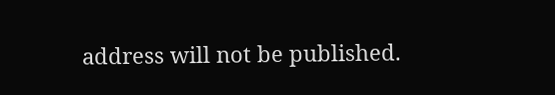address will not be published.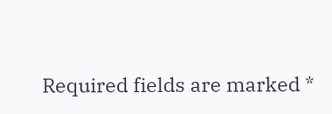Required fields are marked *